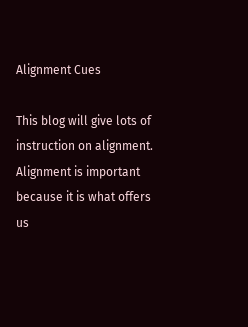Alignment Cues

This blog will give lots of instruction on alignment. Alignment is important because it is what offers us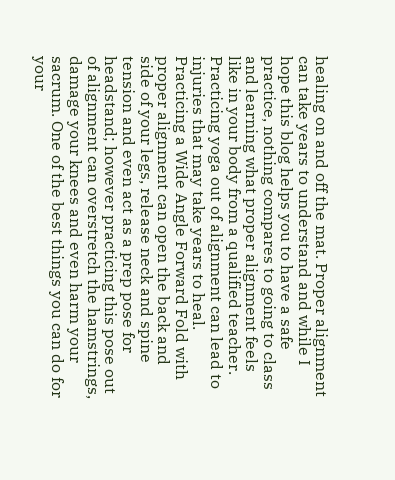healing on and off the mat. Proper alignment can take years to understand and while I hope this blog helps you to have a safe practice, nothing compares to going to class and learning what proper alignment feels like in your body from a qualified teacher. Practicing yoga out of alignment can lead to injuries that may take years to heal. Practicing a Wide Angle Forward Fold with proper alignment can open the back and side of your legs, release neck and spine tension and even act as a prep pose for headstand; however practicing this pose out of alignment can overstretch the hamstrings, damage your knees and even harm your sacrum. One of the best things you can do for your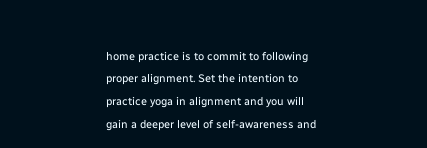home practice is to commit to following proper alignment. Set the intention to practice yoga in alignment and you will gain a deeper level of self-awareness and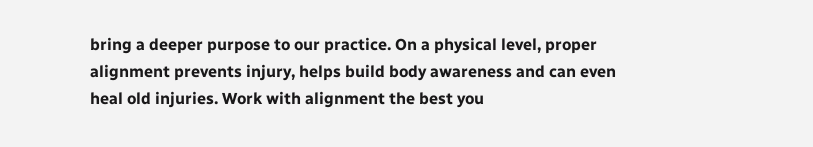bring a deeper purpose to our practice. On a physical level, proper alignment prevents injury, helps build body awareness and can even heal old injuries. Work with alignment the best you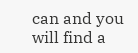can and you will find a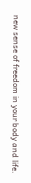new sense of freedom in your body and life.